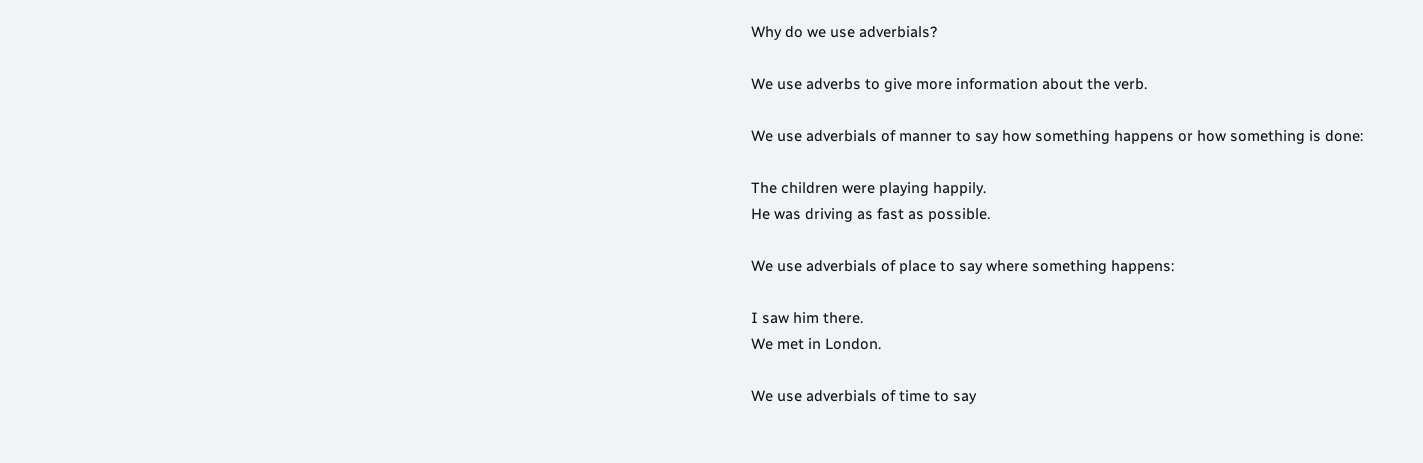Why do we use adverbials?

We use adverbs to give more information about the verb.

We use adverbials of manner to say how something happens or how something is done:

The children were playing happily.
He was driving as fast as possible.

We use adverbials of place to say where something happens:

I saw him there.
We met in London.

We use adverbials of time to say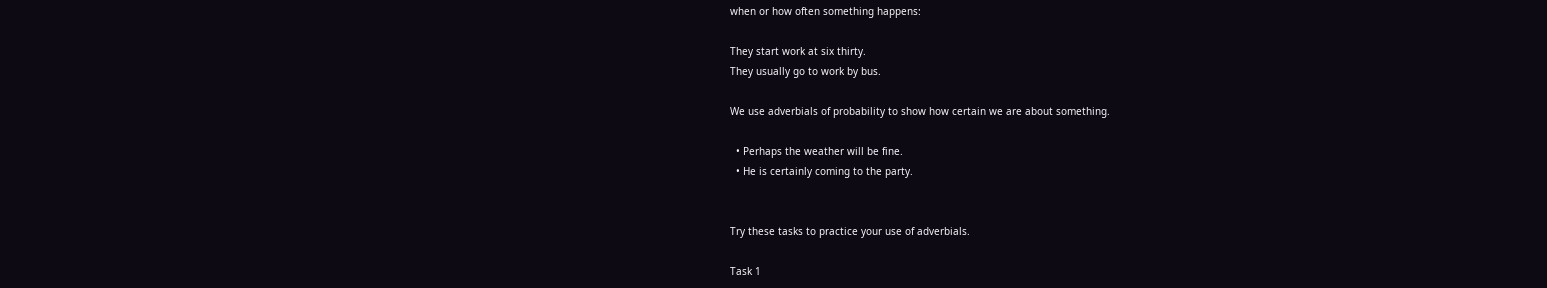when or how often something happens:

They start work at six thirty.
They usually go to work by bus.

We use adverbials of probability to show how certain we are about something.

  • Perhaps the weather will be fine.
  • He is certainly coming to the party.


Try these tasks to practice your use of adverbials.

Task 1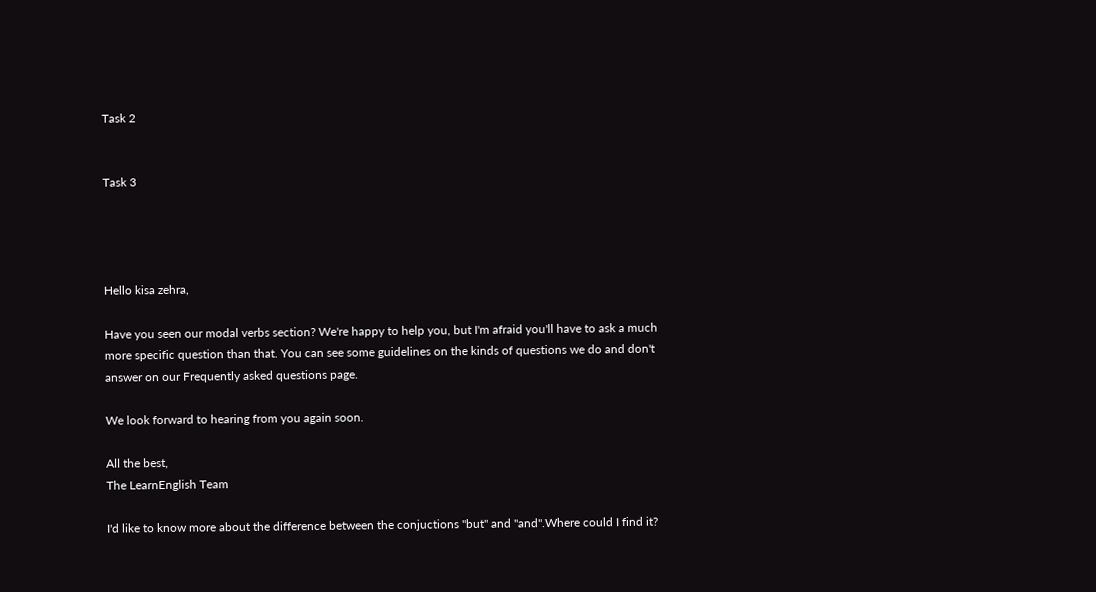Task 2


Task 3




Hello kisa zehra,

Have you seen our modal verbs section? We're happy to help you, but I'm afraid you'll have to ask a much more specific question than that. You can see some guidelines on the kinds of questions we do and don't answer on our Frequently asked questions page.

We look forward to hearing from you again soon.

All the best,
The LearnEnglish Team

I'd like to know more about the difference between the conjuctions "but" and "and".Where could I find it?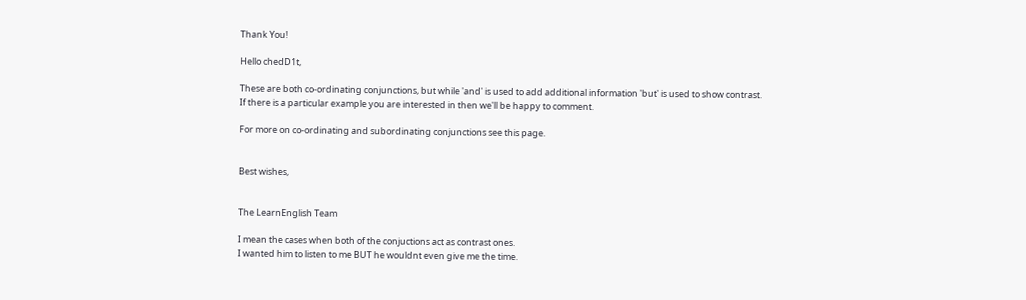Thank You!

Hello chedD1t,

These are both co-ordinating conjunctions, but while 'and' is used to add additional information 'but' is used to show contrast. If there is a particular example you are interested in then we'll be happy to comment.

For more on co-ordinating and subordinating conjunctions see this page.


Best wishes,


The LearnEnglish Team

I mean the cases when both of the conjuctions act as contrast ones.
I wanted him to listen to me BUT he wouldnt even give me the time.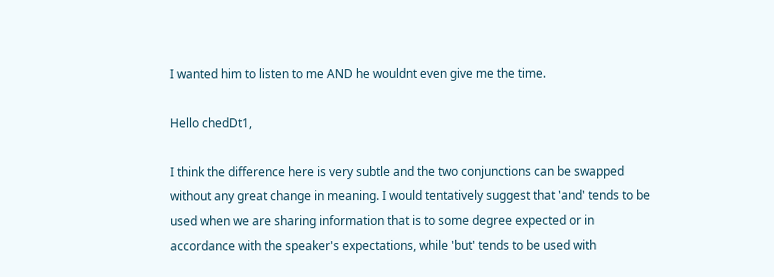I wanted him to listen to me AND he wouldnt even give me the time.

Hello chedDt1,

I think the difference here is very subtle and the two conjunctions can be swapped without any great change in meaning. I would tentatively suggest that 'and' tends to be used when we are sharing information that is to some degree expected or in accordance with the speaker's expectations, while 'but' tends to be used with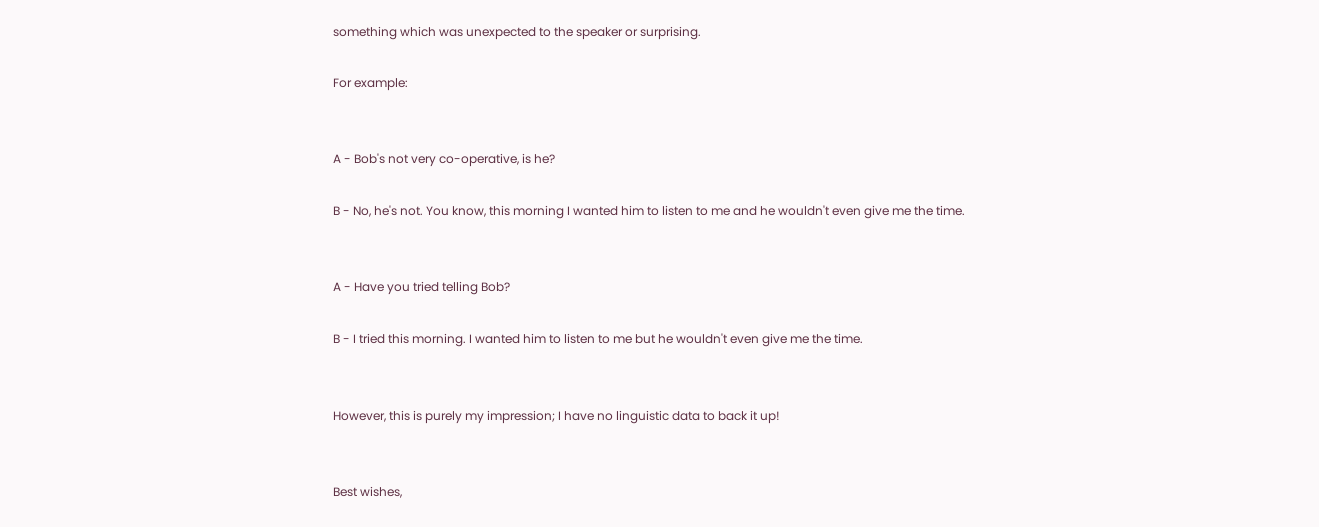something which was unexpected to the speaker or surprising.

For example:


A - Bob's not very co-operative, is he?

B - No, he's not. You know, this morning I wanted him to listen to me and he wouldn't even give me the time.


A - Have you tried telling Bob?

B - I tried this morning. I wanted him to listen to me but he wouldn't even give me the time.


However, this is purely my impression; I have no linguistic data to back it up!


Best wishes,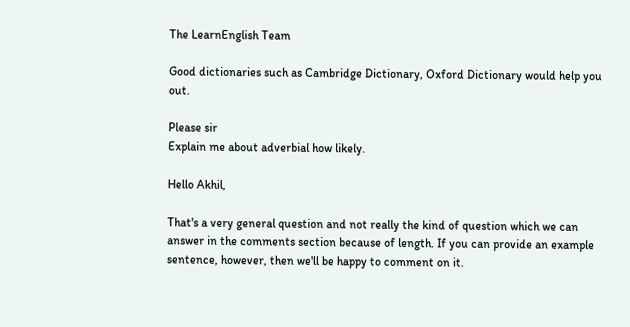The LearnEnglish Team

Good dictionaries such as Cambridge Dictionary, Oxford Dictionary would help you out.

Please sir
Explain me about adverbial how likely.

Hello Akhil,

That's a very general question and not really the kind of question which we can answer in the comments section because of length. If you can provide an example sentence, however, then we'll be happy to comment on it.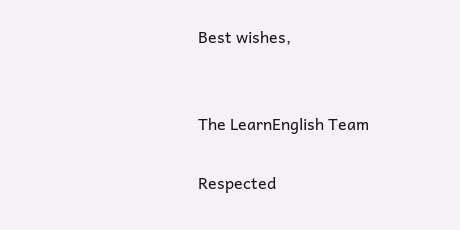Best wishes,


The LearnEnglish Team

Respected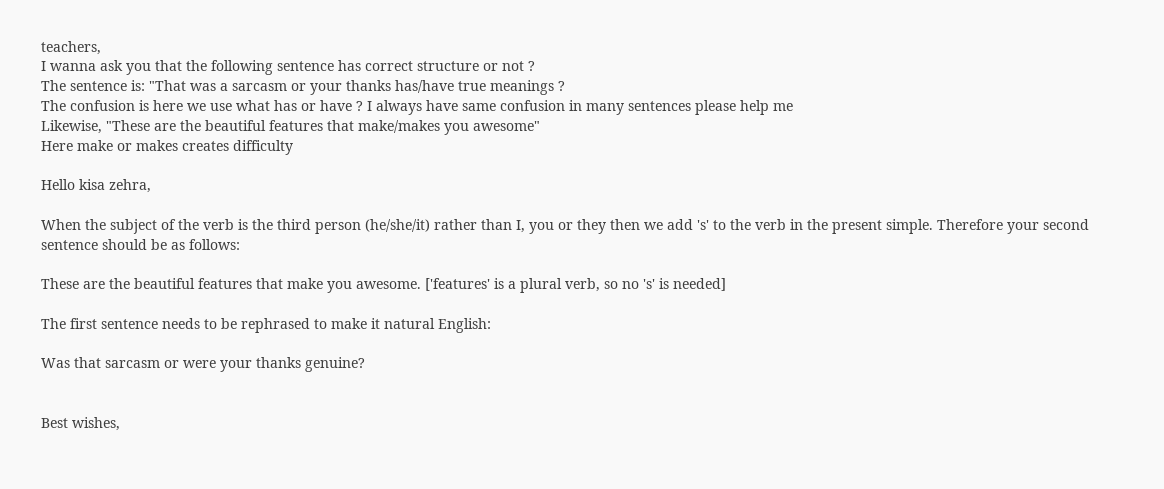teachers,
I wanna ask you that the following sentence has correct structure or not ?
The sentence is: "That was a sarcasm or your thanks has/have true meanings ?
The confusion is here we use what has or have ? I always have same confusion in many sentences please help me
Likewise, "These are the beautiful features that make/makes you awesome"
Here make or makes creates difficulty

Hello kisa zehra,

When the subject of the verb is the third person (he/she/it) rather than I, you or they then we add 's' to the verb in the present simple. Therefore your second sentence should be as follows:

These are the beautiful features that make you awesome. ['features' is a plural verb, so no 's' is needed]

The first sentence needs to be rephrased to make it natural English:

Was that sarcasm or were your thanks genuine?


Best wishes,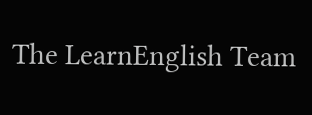The LearnEnglish Team